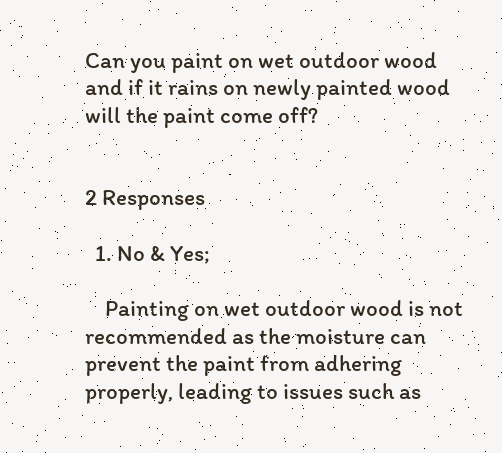Can you paint on wet outdoor wood and if it rains on newly painted wood will the paint come off?


2 Responses

  1. No & Yes;

    Painting on wet outdoor wood is not recommended as the moisture can prevent the paint from adhering properly, leading to issues such as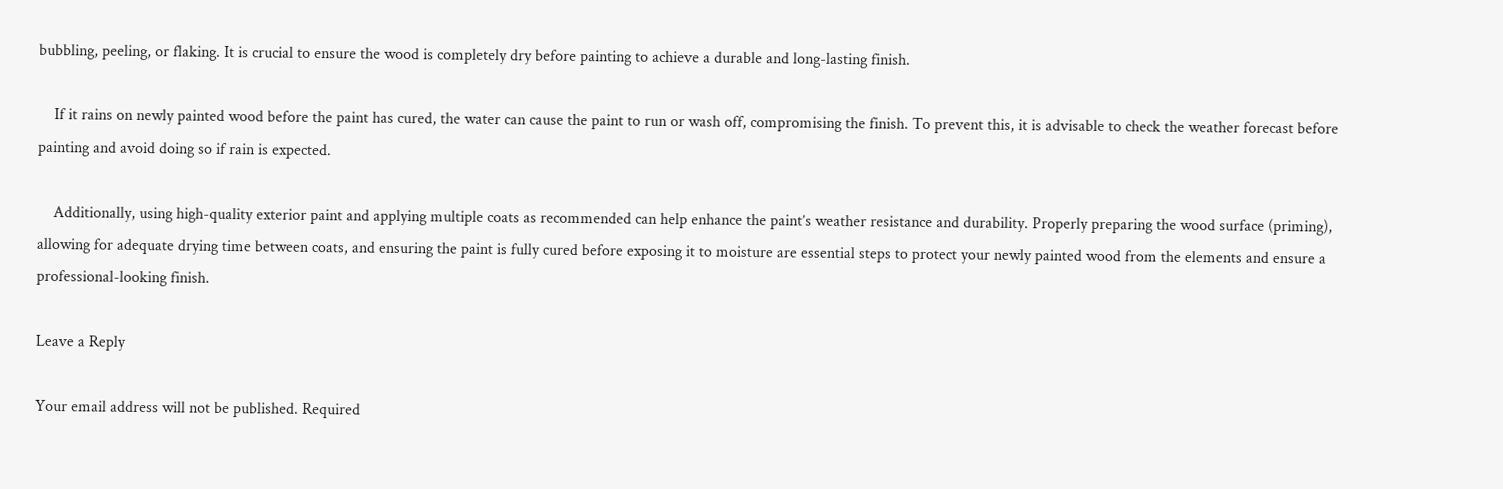bubbling, peeling, or flaking. It is crucial to ensure the wood is completely dry before painting to achieve a durable and long-lasting finish.

    If it rains on newly painted wood before the paint has cured, the water can cause the paint to run or wash off, compromising the finish. To prevent this, it is advisable to check the weather forecast before painting and avoid doing so if rain is expected.

    Additionally, using high-quality exterior paint and applying multiple coats as recommended can help enhance the paint’s weather resistance and durability. Properly preparing the wood surface (priming), allowing for adequate drying time between coats, and ensuring the paint is fully cured before exposing it to moisture are essential steps to protect your newly painted wood from the elements and ensure a professional-looking finish.

Leave a Reply

Your email address will not be published. Required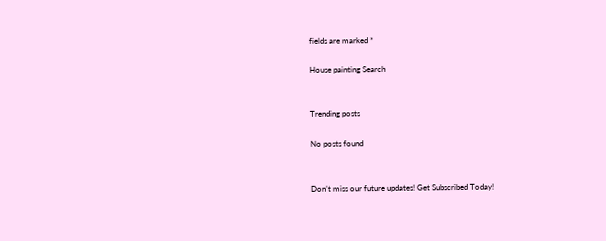fields are marked *

House painting Search


Trending posts

No posts found


Don’t miss our future updates! Get Subscribed Today!